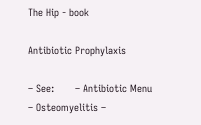The Hip - book

Antibiotic Prophylaxis

– See:       – Antibiotic Menu       – Osteomyelitis –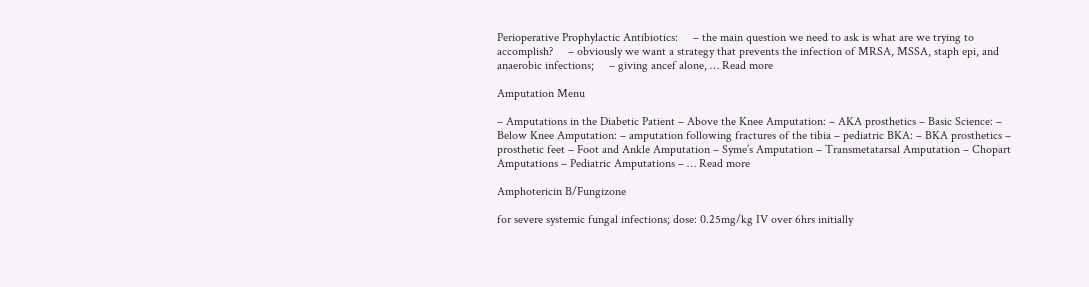Perioperative Prophylactic Antibiotics:     – the main question we need to ask is what are we trying to accomplish?     – obviously we want a strategy that prevents the infection of MRSA, MSSA, staph epi, and anaerobic infections;     – giving ancef alone, … Read more

Amputation Menu

– Amputations in the Diabetic Patient – Above the Knee Amputation: – AKA prosthetics – Basic Science: – Below Knee Amputation: – amputation following fractures of the tibia – pediatric BKA: – BKA prosthetics – prosthetic feet – Foot and Ankle Amputation – Syme’s Amputation – Transmetatarsal Amputation – Chopart Amputations – Pediatric Amputations – … Read more

Amphotericin B/Fungizone

for severe systemic fungal infections; dose: 0.25mg/kg IV over 6hrs initially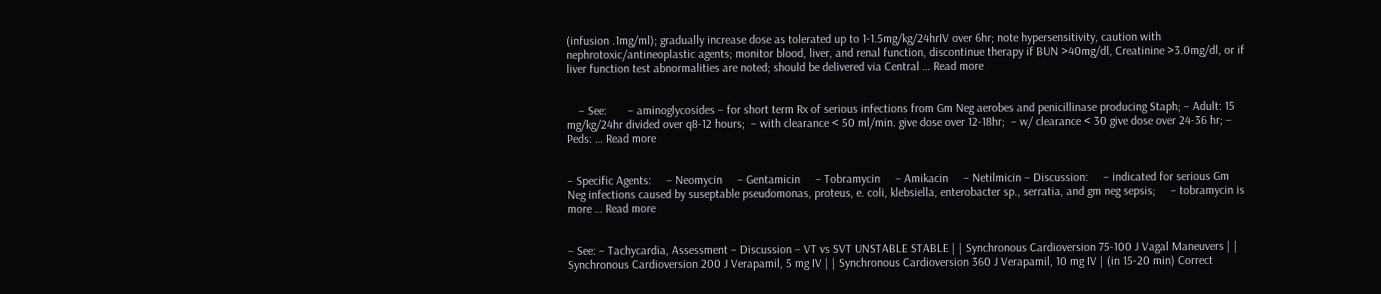(infusion .1mg/ml); gradually increase dose as tolerated up to 1-1.5mg/kg/24hrIV over 6hr; note hypersensitivity, caution with nephrotoxic/antineoplastic agents; monitor blood, liver, and renal function, discontinue therapy if BUN >40mg/dl, Creatinine >3.0mg/dl, or if liver function test abnormalities are noted; should be delivered via Central … Read more


    – See:       – aminoglycosides – for short term Rx of serious infections from Gm Neg aerobes and penicillinase producing Staph; – Adult: 15 mg/kg/24hr divided over q8-12 hours;  – with clearance < 50 ml/min. give dose over 12-18hr;  – w/ clearance < 30 give dose over 24-36 hr; – Peds: … Read more


– Specific Agents:     – Neomycin     – Gentamicin     – Tobramycin     – Amikacin     – Netilmicin – Discussion:     – indicated for serious Gm Neg infections caused by suseptable pseudomonas, proteus, e. coli, klebsiella, enterobacter sp., serratia, and gm neg sepsis;     – tobramycin is more … Read more


– See: – Tachycardia, Assessment – Discussion – VT vs SVT UNSTABLE STABLE | | Synchronous Cardioversion 75-100 J Vagal Maneuvers | | Synchronous Cardioversion 200 J Verapamil, 5 mg IV | | Synchronous Cardioversion 360 J Verapamil, 10 mg IV | (in 15-20 min) Correct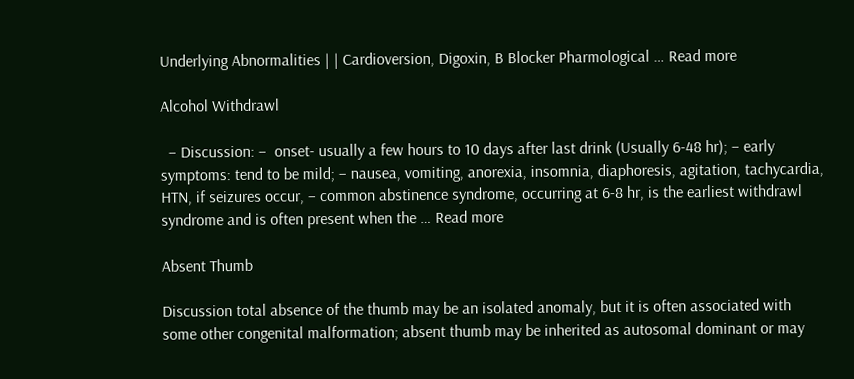Underlying Abnormalities | | Cardioversion, Digoxin, B Blocker Pharmological … Read more

Alcohol Withdrawl

  – Discussion: –  onset- usually a few hours to 10 days after last drink (Usually 6-48 hr); – early symptoms: tend to be mild; – nausea, vomiting, anorexia, insomnia, diaphoresis, agitation, tachycardia, HTN, if seizures occur, – common abstinence syndrome, occurring at 6-8 hr, is the earliest withdrawl syndrome and is often present when the … Read more

Absent Thumb

Discussion total absence of the thumb may be an isolated anomaly, but it is often associated with some other congenital malformation; absent thumb may be inherited as autosomal dominant or may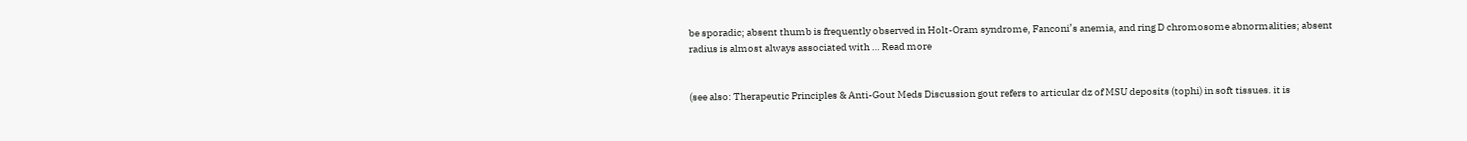be sporadic; absent thumb is frequently observed in Holt-Oram syndrome, Fanconi’s anemia, and ring D chromosome abnormalities; absent radius is almost always associated with … Read more


(see also: Therapeutic Principles & Anti-Gout Meds Discussion gout refers to articular dz of MSU deposits (tophi) in soft tissues. it is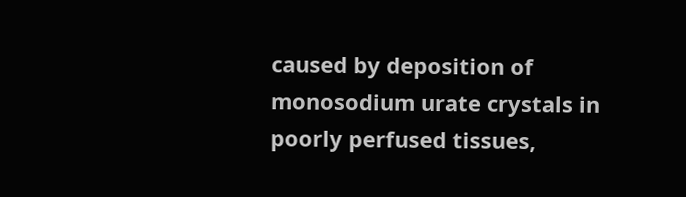caused by deposition of monosodium urate crystals in poorly perfused tissues,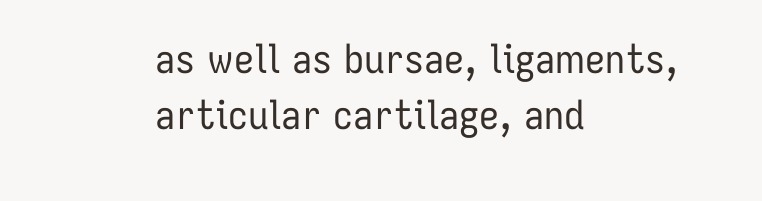as well as bursae, ligaments, articular cartilage, and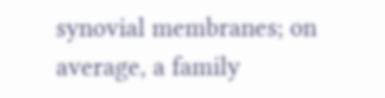synovial membranes; on average, a family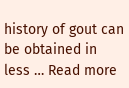history of gout can be obtained in less … Read more